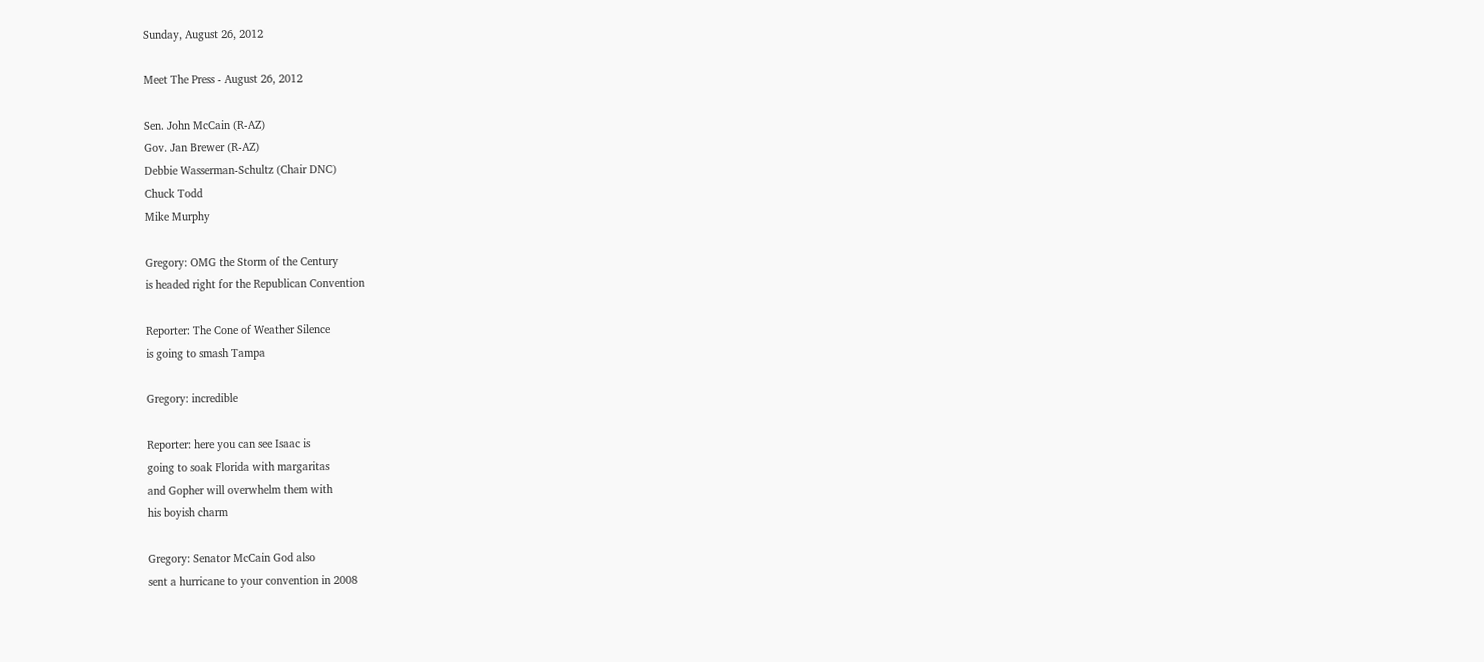Sunday, August 26, 2012

Meet The Press - August 26, 2012

Sen. John McCain (R-AZ)
Gov. Jan Brewer (R-AZ)
Debbie Wasserman-Schultz (Chair DNC)
Chuck Todd
Mike Murphy

Gregory: OMG the Storm of the Century
is headed right for the Republican Convention

Reporter: The Cone of Weather Silence
is going to smash Tampa

Gregory: incredible

Reporter: here you can see Isaac is
going to soak Florida with margaritas
and Gopher will overwhelm them with
his boyish charm

Gregory: Senator McCain God also
sent a hurricane to your convention in 2008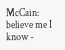McCain: believe me I know -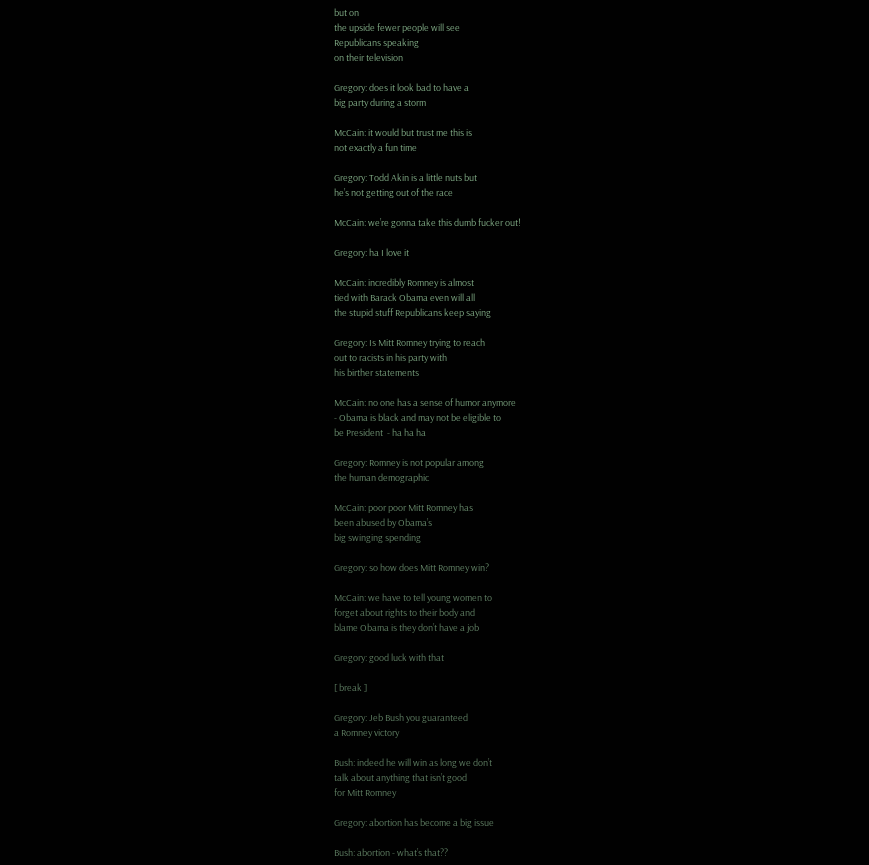but on
the upside fewer people will see
Republicans speaking
on their television

Gregory: does it look bad to have a
big party during a storm

McCain: it would but trust me this is
not exactly a fun time

Gregory: Todd Akin is a little nuts but
he’s not getting out of the race

McCain: we’re gonna take this dumb fucker out!

Gregory: ha I love it

McCain: incredibly Romney is almost
tied with Barack Obama even will all
the stupid stuff Republicans keep saying

Gregory: Is Mitt Romney trying to reach
out to racists in his party with
his birther statements

McCain: no one has a sense of humor anymore
- Obama is black and may not be eligible to
be President  - ha ha ha

Gregory: Romney is not popular among
the human demographic

McCain: poor poor Mitt Romney has
been abused by Obama’s
big swinging spending

Gregory: so how does Mitt Romney win?

McCain: we have to tell young women to
forget about rights to their body and
blame Obama is they don’t have a job

Gregory: good luck with that

[ break ]

Gregory: Jeb Bush you guaranteed
a Romney victory

Bush: indeed he will win as long we don’t
talk about anything that isn’t good
for Mitt Romney

Gregory: abortion has become a big issue

Bush: abortion - what’s that??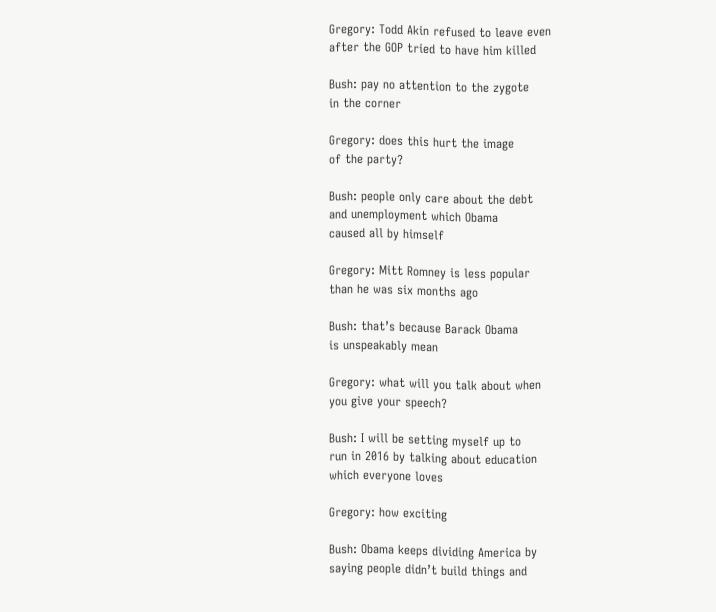Gregory: Todd Akin refused to leave even
after the GOP tried to have him killed

Bush: pay no attention to the zygote
in the corner

Gregory: does this hurt the image
of the party?

Bush: people only care about the debt
and unemployment which Obama
caused all by himself

Gregory: Mitt Romney is less popular
than he was six months ago

Bush: that’s because Barack Obama
is unspeakably mean

Gregory: what will you talk about when
you give your speech?

Bush: I will be setting myself up to
run in 2016 by talking about education
which everyone loves

Gregory: how exciting

Bush: Obama keeps dividing America by
saying people didn’t build things and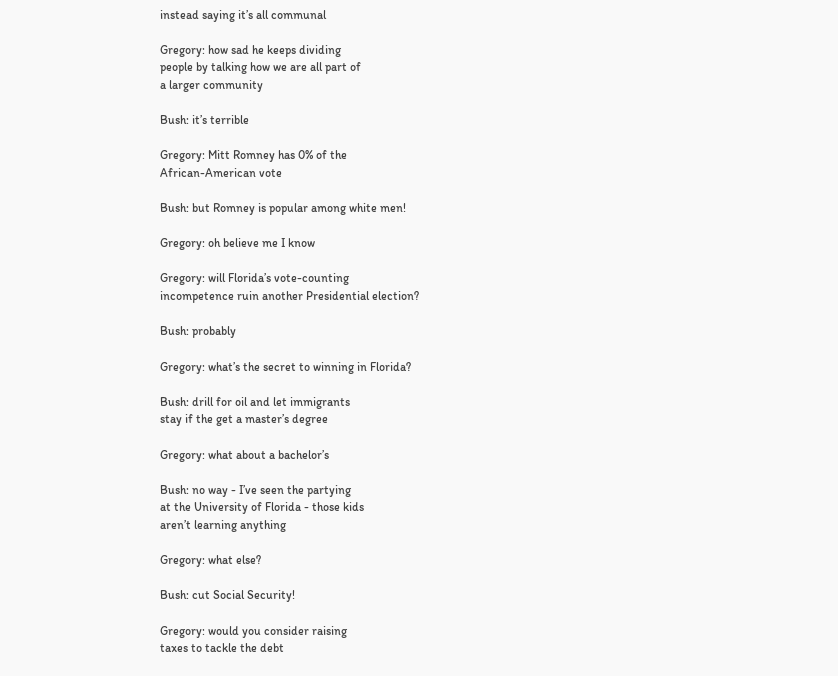instead saying it’s all communal

Gregory: how sad he keeps dividing
people by talking how we are all part of
a larger community

Bush: it’s terrible

Gregory: Mitt Romney has 0% of the
African-American vote

Bush: but Romney is popular among white men!

Gregory: oh believe me I know

Gregory: will Florida’s vote-counting
incompetence ruin another Presidential election?

Bush: probably

Gregory: what’s the secret to winning in Florida?

Bush: drill for oil and let immigrants
stay if the get a master’s degree

Gregory: what about a bachelor’s

Bush: no way - I’ve seen the partying
at the University of Florida - those kids
aren’t learning anything

Gregory: what else?

Bush: cut Social Security!

Gregory: would you consider raising
taxes to tackle the debt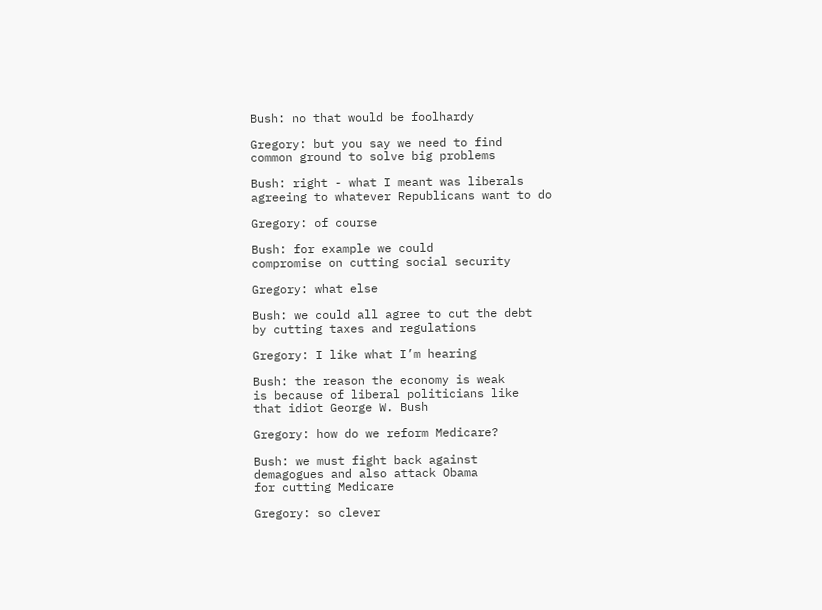Bush: no that would be foolhardy

Gregory: but you say we need to find
common ground to solve big problems

Bush: right - what I meant was liberals
agreeing to whatever Republicans want to do

Gregory: of course

Bush: for example we could
compromise on cutting social security

Gregory: what else

Bush: we could all agree to cut the debt
by cutting taxes and regulations

Gregory: I like what I’m hearing

Bush: the reason the economy is weak
is because of liberal politicians like
that idiot George W. Bush

Gregory: how do we reform Medicare?

Bush: we must fight back against
demagogues and also attack Obama
for cutting Medicare

Gregory: so clever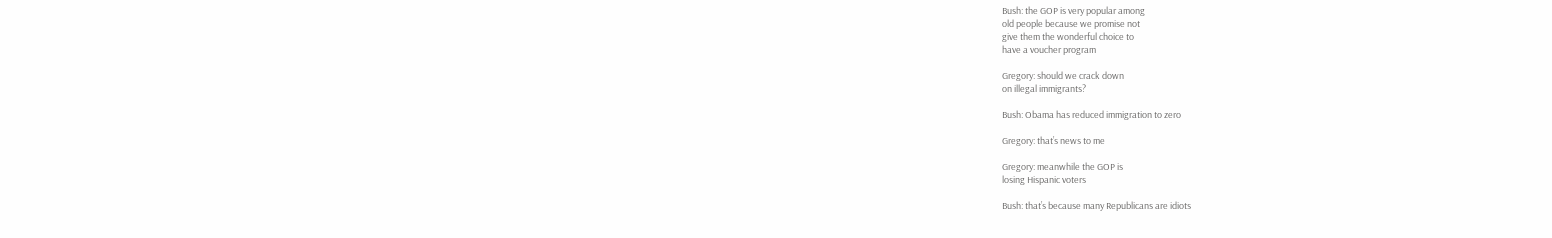Bush: the GOP is very popular among
old people because we promise not
give them the wonderful choice to
have a voucher program

Gregory: should we crack down
on illegal immigrants?

Bush: Obama has reduced immigration to zero

Gregory: that’s news to me

Gregory: meanwhile the GOP is
losing Hispanic voters

Bush: that’s because many Republicans are idiots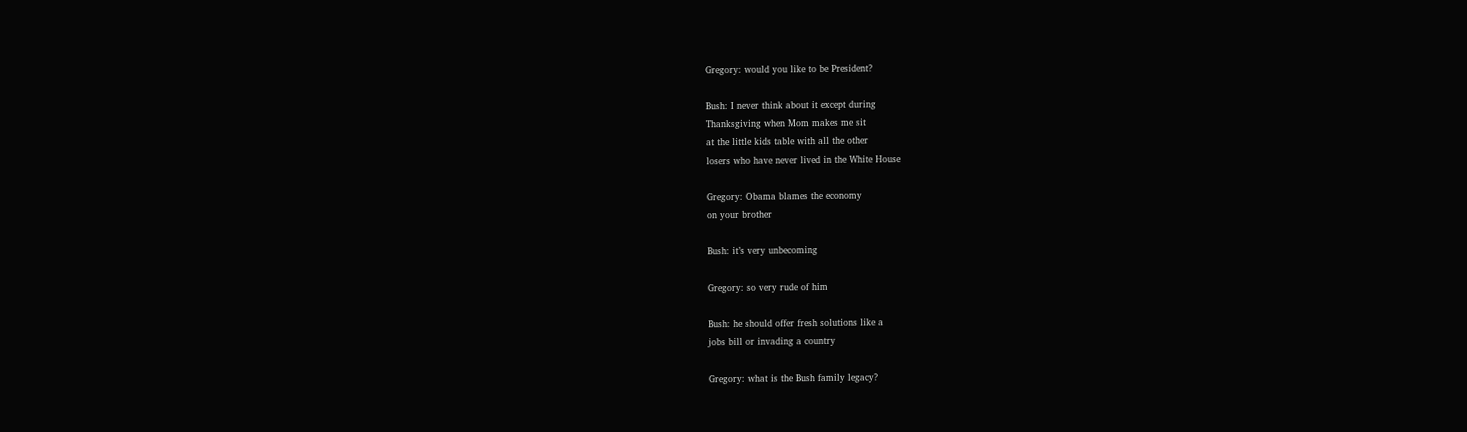Gregory: would you like to be President?

Bush: I never think about it except during
Thanksgiving when Mom makes me sit
at the little kids table with all the other
losers who have never lived in the White House

Gregory: Obama blames the economy
on your brother

Bush: it’s very unbecoming

Gregory: so very rude of him

Bush: he should offer fresh solutions like a
jobs bill or invading a country

Gregory: what is the Bush family legacy?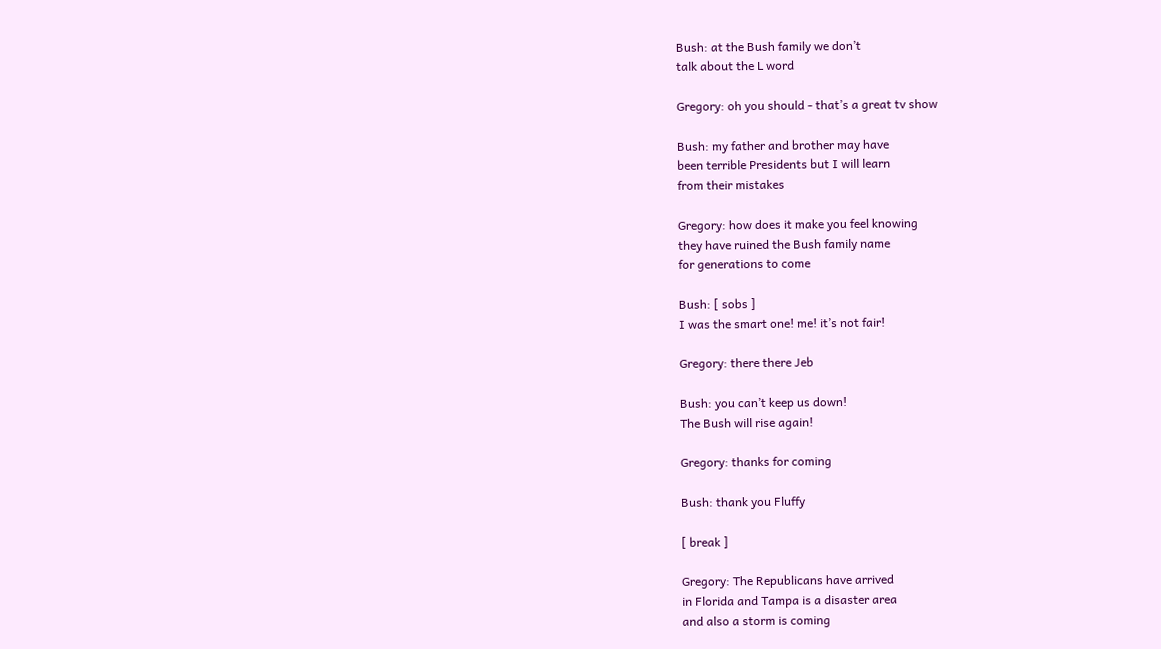Bush: at the Bush family we don’t
talk about the L word

Gregory: oh you should - that’s a great tv show

Bush: my father and brother may have
been terrible Presidents but I will learn
from their mistakes

Gregory: how does it make you feel knowing
they have ruined the Bush family name
for generations to come

Bush: [ sobs ]
I was the smart one! me! it’s not fair!

Gregory: there there Jeb

Bush: you can’t keep us down!
The Bush will rise again!

Gregory: thanks for coming

Bush: thank you Fluffy

[ break ]

Gregory: The Republicans have arrived
in Florida and Tampa is a disaster area
and also a storm is coming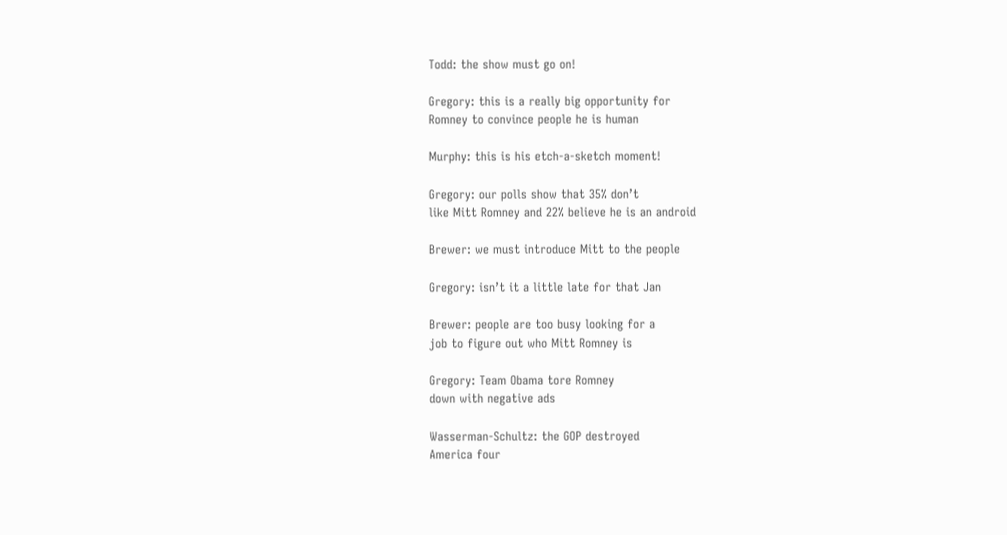Todd: the show must go on!

Gregory: this is a really big opportunity for
Romney to convince people he is human

Murphy: this is his etch-a-sketch moment!

Gregory: our polls show that 35% don’t
like Mitt Romney and 22% believe he is an android

Brewer: we must introduce Mitt to the people

Gregory: isn’t it a little late for that Jan

Brewer: people are too busy looking for a
job to figure out who Mitt Romney is

Gregory: Team Obama tore Romney
down with negative ads

Wasserman-Schultz: the GOP destroyed
America four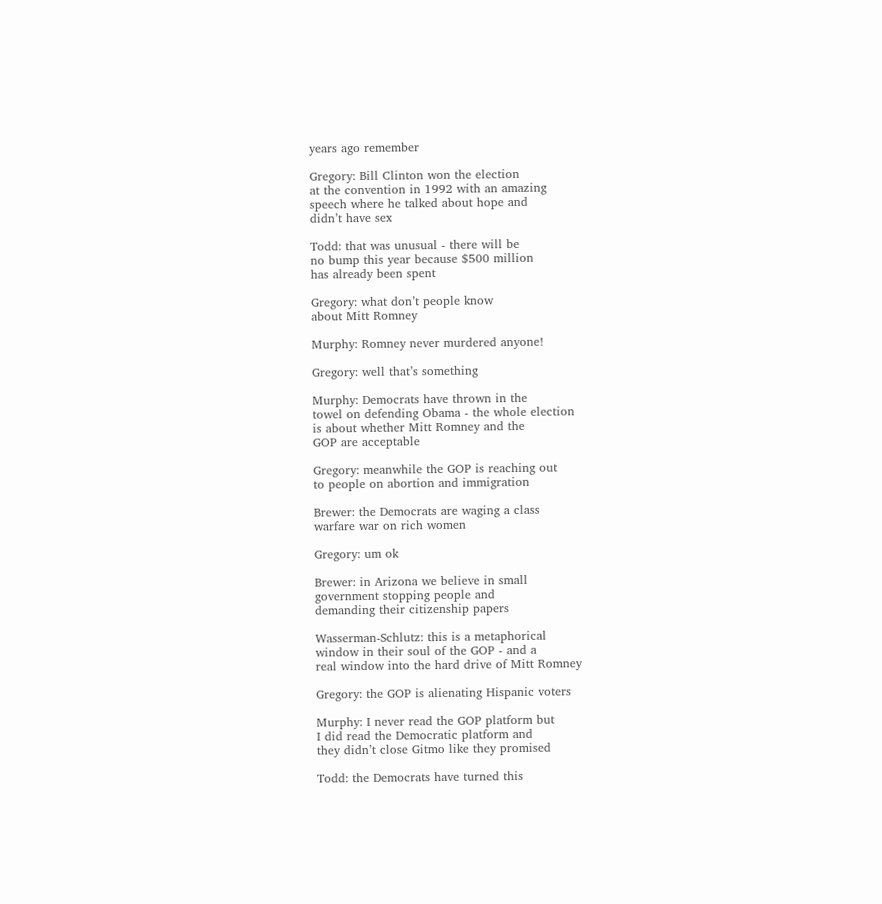years ago remember

Gregory: Bill Clinton won the election
at the convention in 1992 with an amazing
speech where he talked about hope and
didn’t have sex

Todd: that was unusual - there will be
no bump this year because $500 million
has already been spent

Gregory: what don’t people know
about Mitt Romney

Murphy: Romney never murdered anyone!

Gregory: well that’s something

Murphy: Democrats have thrown in the
towel on defending Obama - the whole election
is about whether Mitt Romney and the
GOP are acceptable

Gregory: meanwhile the GOP is reaching out
to people on abortion and immigration

Brewer: the Democrats are waging a class
warfare war on rich women

Gregory: um ok

Brewer: in Arizona we believe in small
government stopping people and
demanding their citizenship papers

Wasserman-Schlutz: this is a metaphorical
window in their soul of the GOP - and a
real window into the hard drive of Mitt Romney

Gregory: the GOP is alienating Hispanic voters

Murphy: I never read the GOP platform but
I did read the Democratic platform and
they didn’t close Gitmo like they promised

Todd: the Democrats have turned this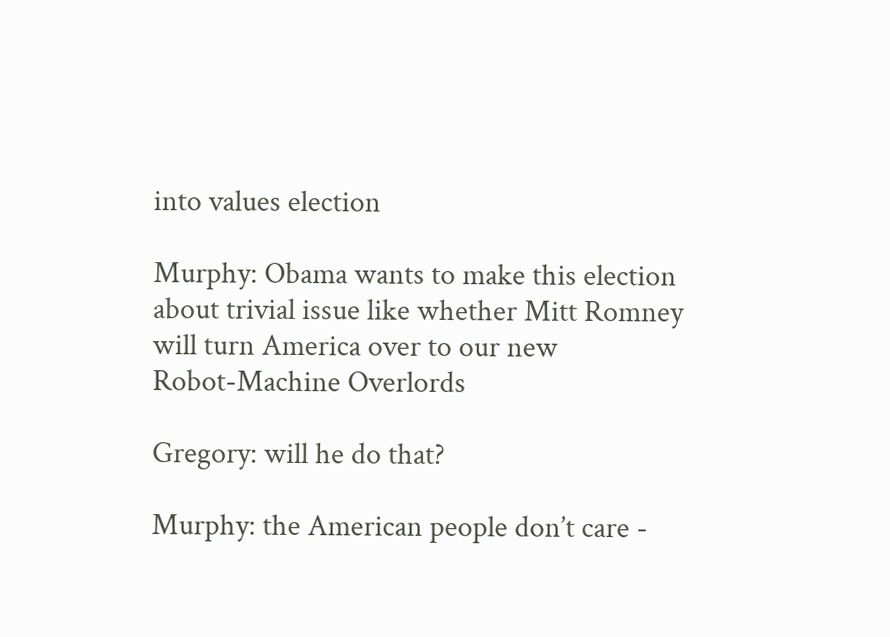into values election

Murphy: Obama wants to make this election
about trivial issue like whether Mitt Romney
will turn America over to our new
Robot-Machine Overlords

Gregory: will he do that?

Murphy: the American people don’t care -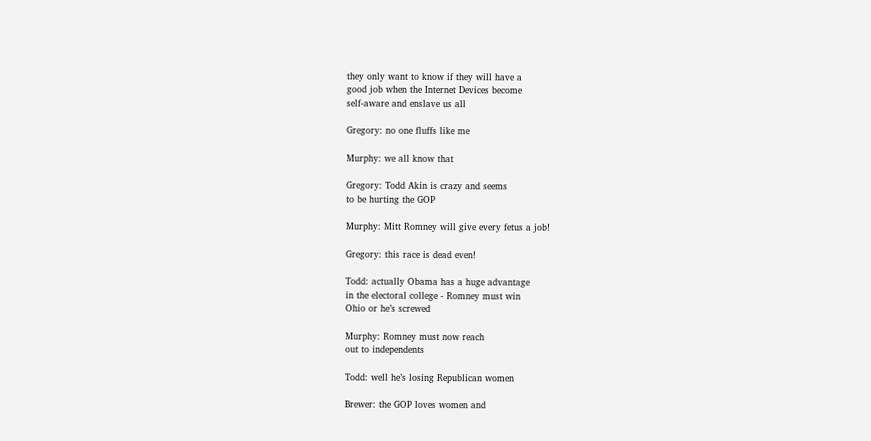they only want to know if they will have a
good job when the Internet Devices become
self-aware and enslave us all

Gregory: no one fluffs like me

Murphy: we all know that

Gregory: Todd Akin is crazy and seems
to be hurting the GOP

Murphy: Mitt Romney will give every fetus a job!

Gregory: this race is dead even!

Todd: actually Obama has a huge advantage
in the electoral college - Romney must win
Ohio or he’s screwed

Murphy: Romney must now reach
out to independents

Todd: well he’s losing Republican women

Brewer: the GOP loves women and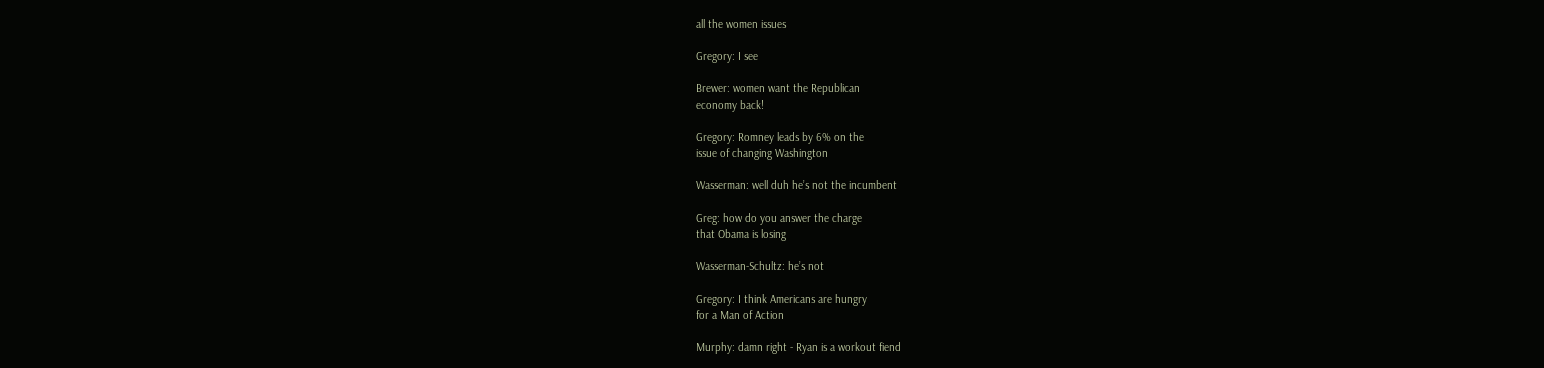all the women issues

Gregory: I see

Brewer: women want the Republican
economy back!

Gregory: Romney leads by 6% on the
issue of changing Washington

Wasserman: well duh he’s not the incumbent

Greg: how do you answer the charge
that Obama is losing

Wasserman-Schultz: he’s not

Gregory: I think Americans are hungry
for a Man of Action

Murphy: damn right - Ryan is a workout fiend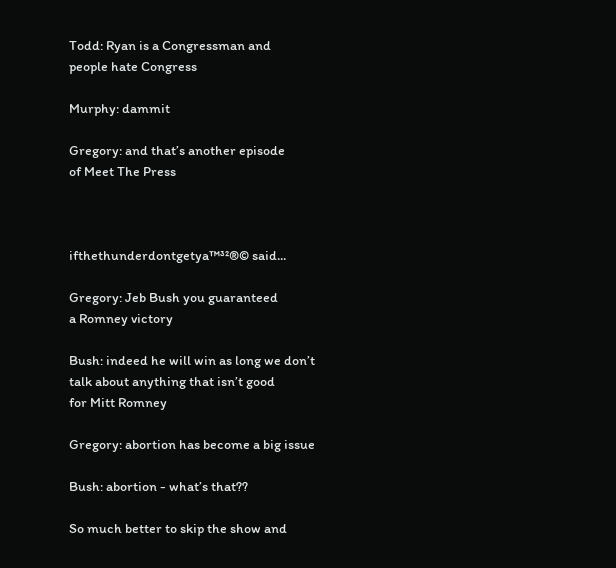Todd: Ryan is a Congressman and
people hate Congress

Murphy: dammit

Gregory: and that’s another episode
of Meet The Press



ifthethunderdontgetya™³²®© said...

Gregory: Jeb Bush you guaranteed
a Romney victory

Bush: indeed he will win as long we don’t
talk about anything that isn’t good
for Mitt Romney

Gregory: abortion has become a big issue

Bush: abortion - what’s that??

So much better to skip the show and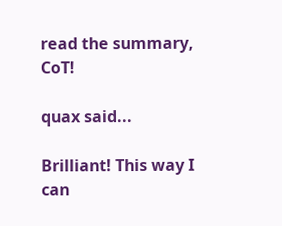read the summary, CoT!

quax said...

Brilliant! This way I can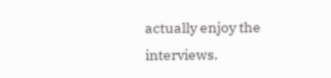actually enjoy the interviews.